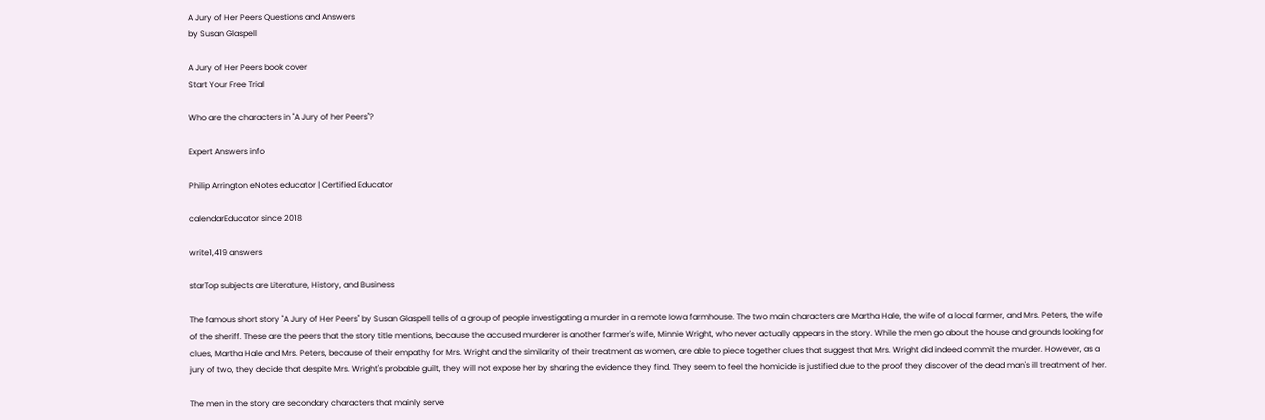A Jury of Her Peers Questions and Answers
by Susan Glaspell

A Jury of Her Peers book cover
Start Your Free Trial

Who are the characters in "A Jury of her Peers"?

Expert Answers info

Philip Arrington eNotes educator | Certified Educator

calendarEducator since 2018

write1,419 answers

starTop subjects are Literature, History, and Business

The famous short story "A Jury of Her Peers" by Susan Glaspell tells of a group of people investigating a murder in a remote Iowa farmhouse. The two main characters are Martha Hale, the wife of a local farmer, and Mrs. Peters, the wife of the sheriff. These are the peers that the story title mentions, because the accused murderer is another farmer's wife, Minnie Wright, who never actually appears in the story. While the men go about the house and grounds looking for clues, Martha Hale and Mrs. Peters, because of their empathy for Mrs. Wright and the similarity of their treatment as women, are able to piece together clues that suggest that Mrs. Wright did indeed commit the murder. However, as a jury of two, they decide that despite Mrs. Wright's probable guilt, they will not expose her by sharing the evidence they find. They seem to feel the homicide is justified due to the proof they discover of the dead man's ill treatment of her.

The men in the story are secondary characters that mainly serve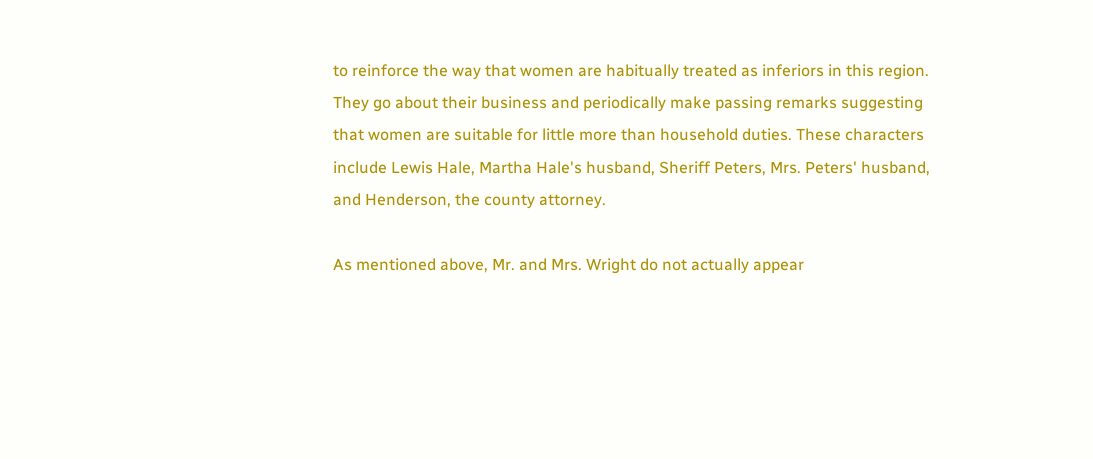to reinforce the way that women are habitually treated as inferiors in this region. They go about their business and periodically make passing remarks suggesting that women are suitable for little more than household duties. These characters include Lewis Hale, Martha Hale's husband, Sheriff Peters, Mrs. Peters' husband, and Henderson, the county attorney.

As mentioned above, Mr. and Mrs. Wright do not actually appear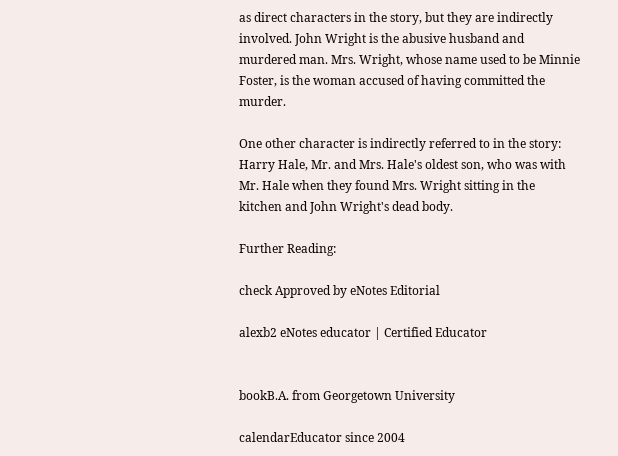as direct characters in the story, but they are indirectly involved. John Wright is the abusive husband and murdered man. Mrs. Wright, whose name used to be Minnie Foster, is the woman accused of having committed the murder.

One other character is indirectly referred to in the story: Harry Hale, Mr. and Mrs. Hale's oldest son, who was with Mr. Hale when they found Mrs. Wright sitting in the kitchen and John Wright's dead body.

Further Reading:

check Approved by eNotes Editorial

alexb2 eNotes educator | Certified Educator


bookB.A. from Georgetown University

calendarEducator since 2004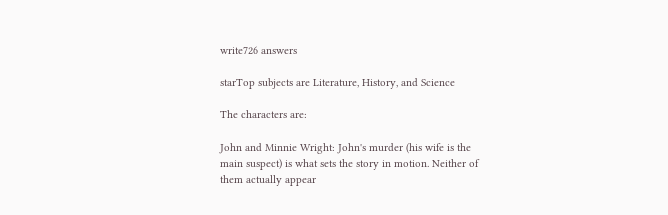write726 answers

starTop subjects are Literature, History, and Science

The characters are:

John and Minnie Wright: John's murder (his wife is the main suspect) is what sets the story in motion. Neither of them actually appear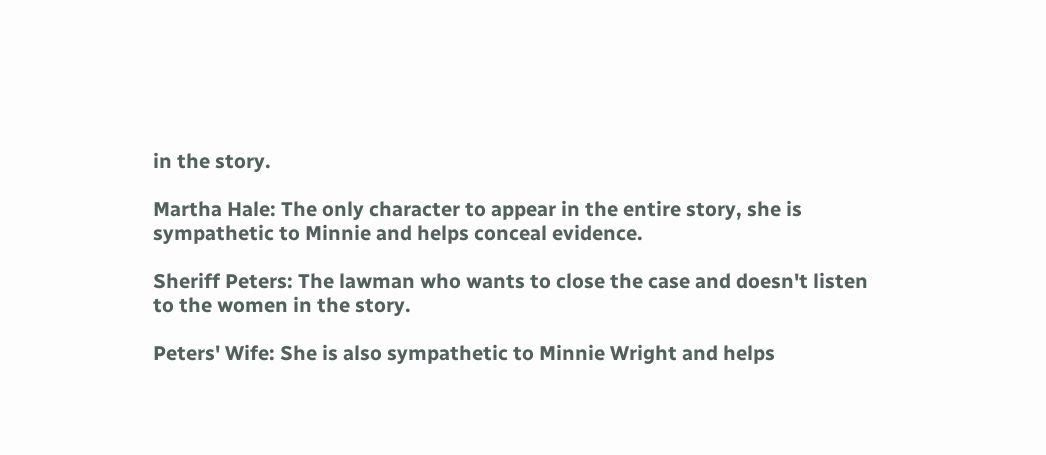in the story.

Martha Hale: The only character to appear in the entire story, she is sympathetic to Minnie and helps conceal evidence.

Sheriff Peters: The lawman who wants to close the case and doesn't listen to the women in the story.

Peters' Wife: She is also sympathetic to Minnie Wright and helps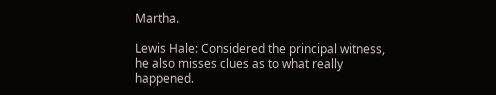Martha.

Lewis Hale: Considered the principal witness, he also misses clues as to what really happened.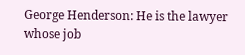George Henderson: He is the lawyer whose job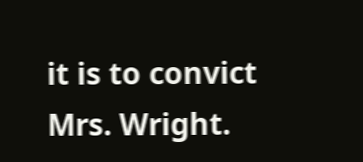it is to convict Mrs. Wright.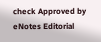check Approved by eNotes Editorial